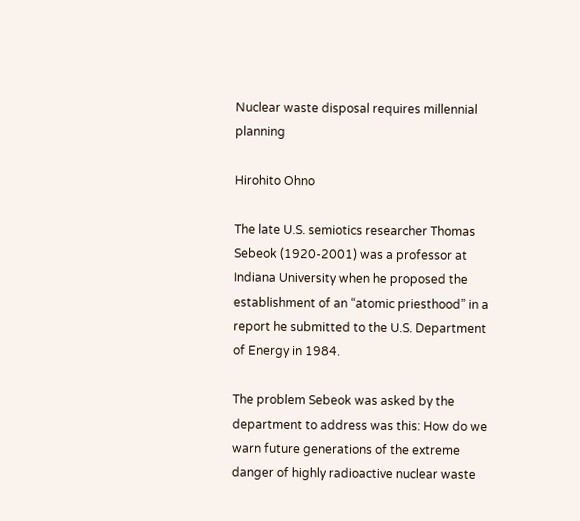Nuclear waste disposal requires millennial planning

Hirohito Ohno

The late U.S. semiotics researcher Thomas Sebeok (1920-2001) was a professor at Indiana University when he proposed the establishment of an “atomic priesthood” in a report he submitted to the U.S. Department of Energy in 1984.

The problem Sebeok was asked by the department to address was this: How do we warn future generations of the extreme danger of highly radioactive nuclear waste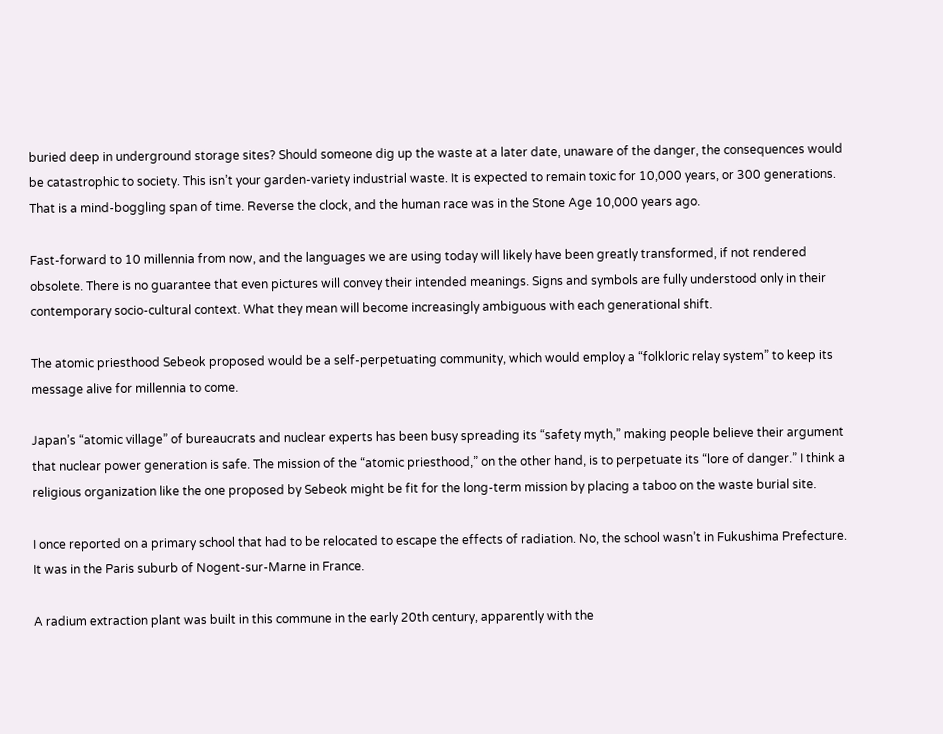buried deep in underground storage sites? Should someone dig up the waste at a later date, unaware of the danger, the consequences would be catastrophic to society. This isn’t your garden-variety industrial waste. It is expected to remain toxic for 10,000 years, or 300 generations. That is a mind-boggling span of time. Reverse the clock, and the human race was in the Stone Age 10,000 years ago.

Fast-forward to 10 millennia from now, and the languages we are using today will likely have been greatly transformed, if not rendered obsolete. There is no guarantee that even pictures will convey their intended meanings. Signs and symbols are fully understood only in their contemporary socio-cultural context. What they mean will become increasingly ambiguous with each generational shift.

The atomic priesthood Sebeok proposed would be a self-perpetuating community, which would employ a “folkloric relay system” to keep its message alive for millennia to come.

Japan’s “atomic village” of bureaucrats and nuclear experts has been busy spreading its “safety myth,” making people believe their argument that nuclear power generation is safe. The mission of the “atomic priesthood,” on the other hand, is to perpetuate its “lore of danger.” I think a religious organization like the one proposed by Sebeok might be fit for the long-term mission by placing a taboo on the waste burial site.

I once reported on a primary school that had to be relocated to escape the effects of radiation. No, the school wasn’t in Fukushima Prefecture. It was in the Paris suburb of Nogent-sur-Marne in France.

A radium extraction plant was built in this commune in the early 20th century, apparently with the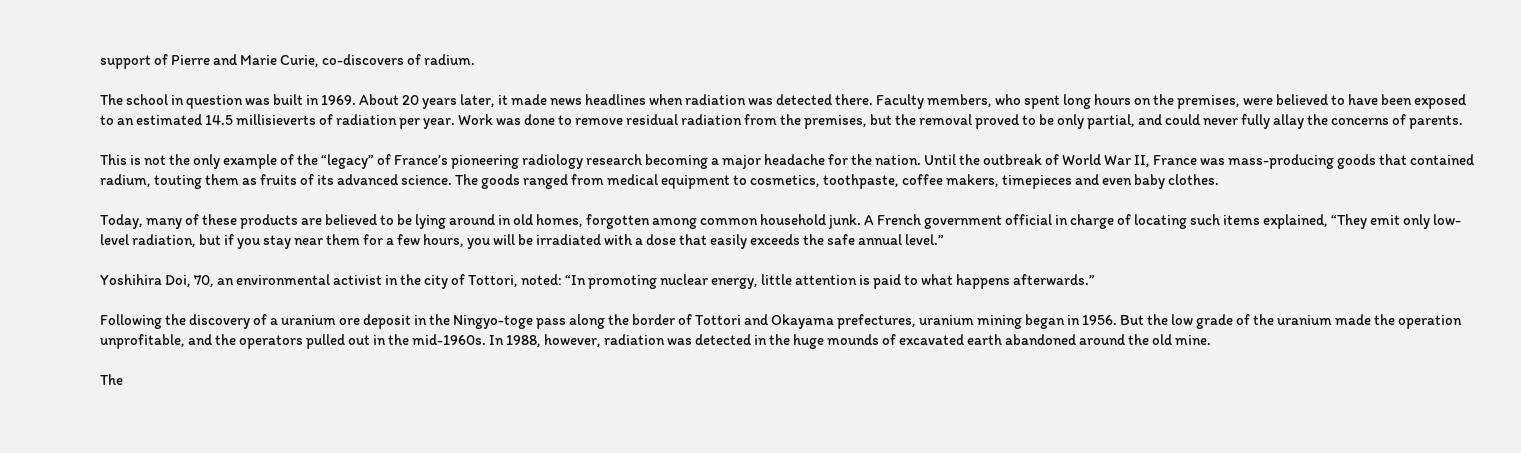support of Pierre and Marie Curie, co-discovers of radium.

The school in question was built in 1969. About 20 years later, it made news headlines when radiation was detected there. Faculty members, who spent long hours on the premises, were believed to have been exposed to an estimated 14.5 millisieverts of radiation per year. Work was done to remove residual radiation from the premises, but the removal proved to be only partial, and could never fully allay the concerns of parents.

This is not the only example of the “legacy” of France’s pioneering radiology research becoming a major headache for the nation. Until the outbreak of World War II, France was mass-producing goods that contained radium, touting them as fruits of its advanced science. The goods ranged from medical equipment to cosmetics, toothpaste, coffee makers, timepieces and even baby clothes.

Today, many of these products are believed to be lying around in old homes, forgotten among common household junk. A French government official in charge of locating such items explained, “They emit only low-level radiation, but if you stay near them for a few hours, you will be irradiated with a dose that easily exceeds the safe annual level.”

Yoshihira Doi, 70, an environmental activist in the city of Tottori, noted: “In promoting nuclear energy, little attention is paid to what happens afterwards.”

Following the discovery of a uranium ore deposit in the Ningyo-toge pass along the border of Tottori and Okayama prefectures, uranium mining began in 1956. But the low grade of the uranium made the operation unprofitable, and the operators pulled out in the mid-1960s. In 1988, however, radiation was detected in the huge mounds of excavated earth abandoned around the old mine.

The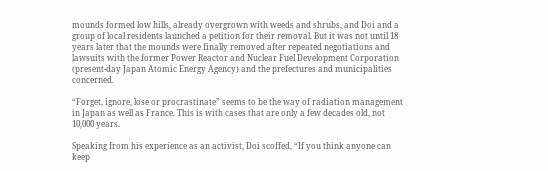mounds formed low hills, already overgrown with weeds and shrubs, and Doi and a group of local residents launched a petition for their removal. But it was not until 18 years later that the mounds were finally removed after repeated negotiations and lawsuits with the former Power Reactor and Nuclear Fuel Development Corporation (present-day Japan Atomic Energy Agency) and the prefectures and municipalities concerned.

“Forget, ignore, lose or procrastinate” seems to be the way of radiation management in Japan as well as France. This is with cases that are only a few decades old, not 10,000 years.

Speaking from his experience as an activist, Doi scoffed, “If you think anyone can keep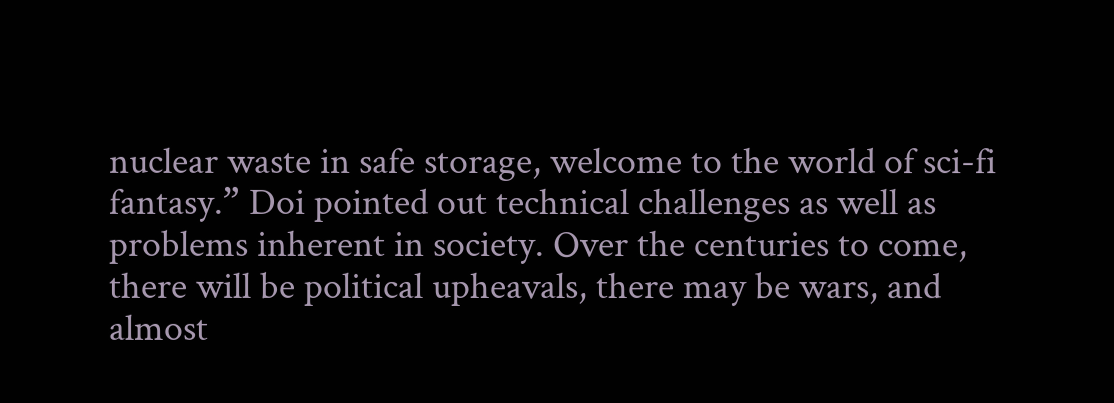nuclear waste in safe storage, welcome to the world of sci-fi fantasy.” Doi pointed out technical challenges as well as problems inherent in society. Over the centuries to come, there will be political upheavals, there may be wars, and almost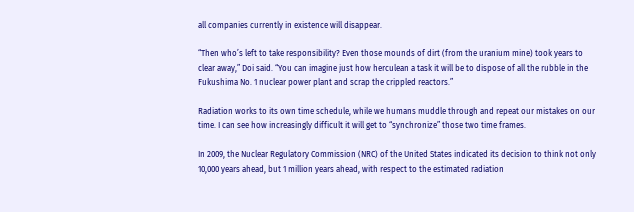all companies currently in existence will disappear.

“Then who’s left to take responsibility? Even those mounds of dirt (from the uranium mine) took years to clear away,” Doi said. “You can imagine just how herculean a task it will be to dispose of all the rubble in the Fukushima No. 1 nuclear power plant and scrap the crippled reactors.”

Radiation works to its own time schedule, while we humans muddle through and repeat our mistakes on our time. I can see how increasingly difficult it will get to “synchronize” those two time frames.

In 2009, the Nuclear Regulatory Commission (NRC) of the United States indicated its decision to think not only 10,000 years ahead, but 1 million years ahead, with respect to the estimated radiation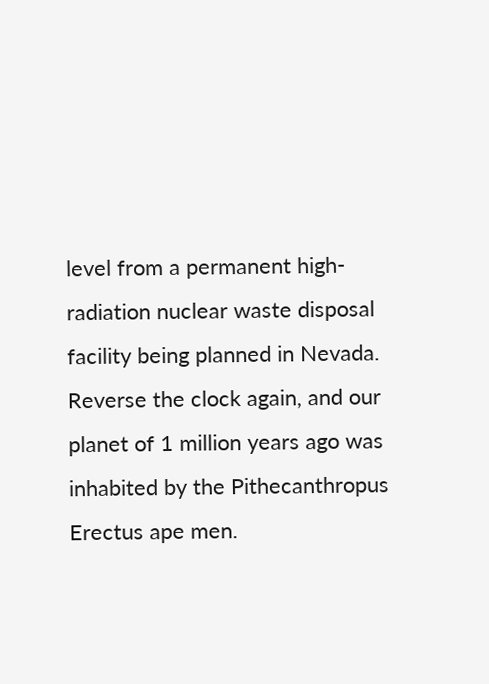level from a permanent high-radiation nuclear waste disposal facility being planned in Nevada. Reverse the clock again, and our planet of 1 million years ago was inhabited by the Pithecanthropus Erectus ape men.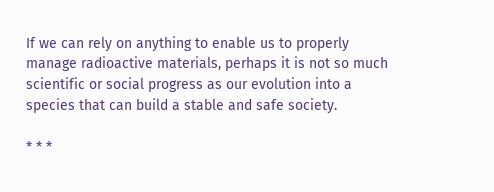If we can rely on anything to enable us to properly manage radioactive materials, perhaps it is not so much scientific or social progress as our evolution into a species that can build a stable and safe society.

* * *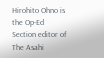Hirohito Ohno is the Op-Ed Section editor of The Asahi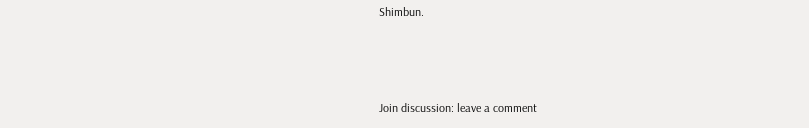Shimbun.



Join discussion: leave a comment